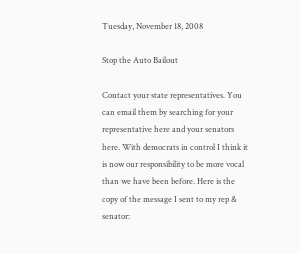Tuesday, November 18, 2008

Stop the Auto Bailout

Contact your state representatives. You can email them by searching for your representative here and your senators here. With democrats in control I think it is now our responsibility to be more vocal than we have been before. Here is the copy of the message I sent to my rep & senator: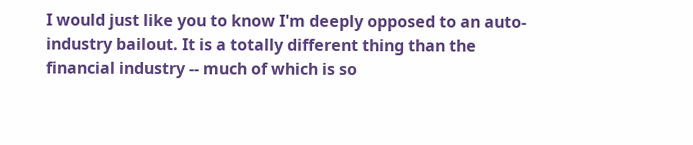I would just like you to know I'm deeply opposed to an auto-industry bailout. It is a totally different thing than the financial industry -- much of which is so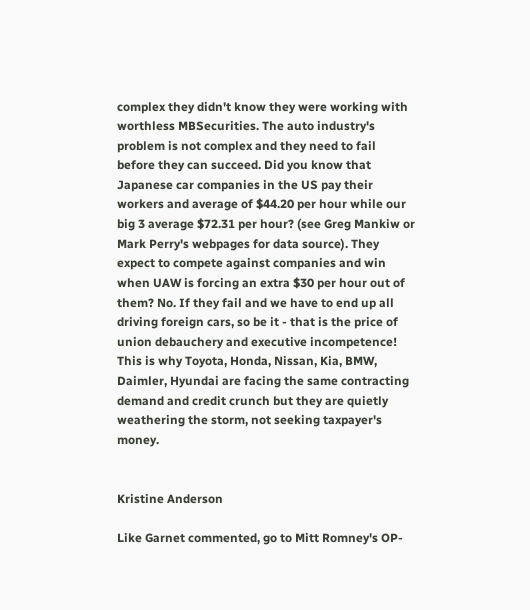complex they didn't know they were working with worthless MBSecurities. The auto industry's problem is not complex and they need to fail before they can succeed. Did you know that Japanese car companies in the US pay their workers and average of $44.20 per hour while our big 3 average $72.31 per hour? (see Greg Mankiw or Mark Perry's webpages for data source). They expect to compete against companies and win when UAW is forcing an extra $30 per hour out of them? No. If they fail and we have to end up all driving foreign cars, so be it - that is the price of union debauchery and executive incompetence! This is why Toyota, Honda, Nissan, Kia, BMW, Daimler, Hyundai are facing the same contracting demand and credit crunch but they are quietly weathering the storm, not seeking taxpayer's money.


Kristine Anderson

Like Garnet commented, go to Mitt Romney's OP-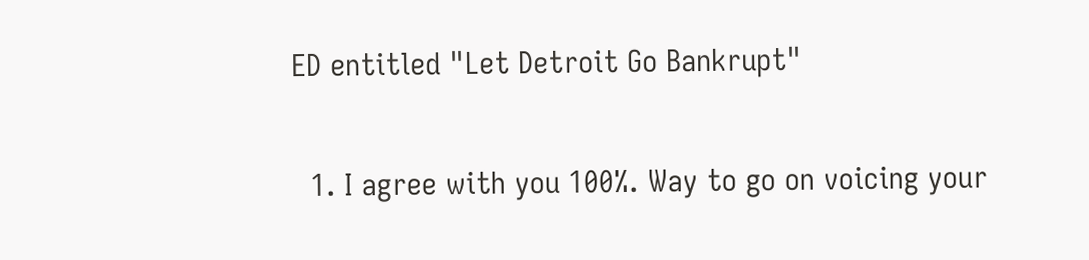ED entitled "Let Detroit Go Bankrupt"


  1. I agree with you 100%. Way to go on voicing your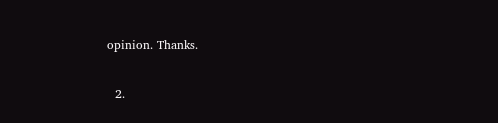opinion. Thanks.

  2.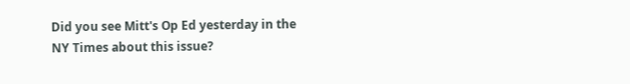Did you see Mitt's Op Ed yesterday in the NY Times about this issue?